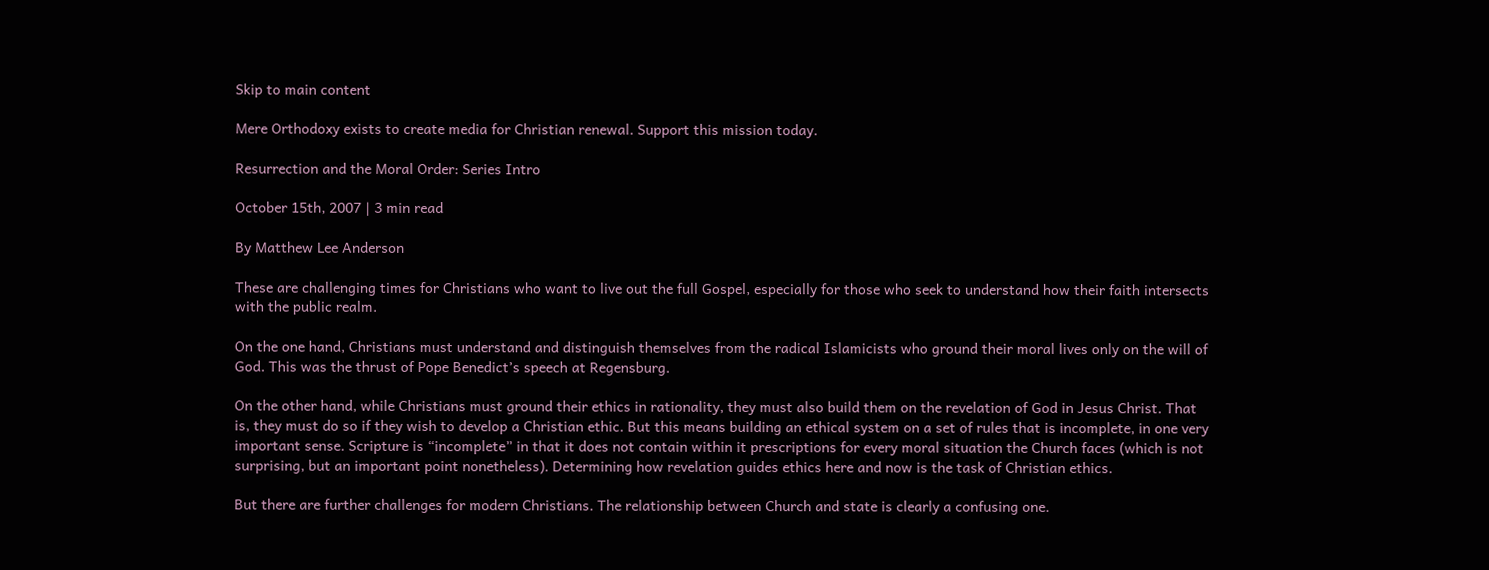Skip to main content

Mere Orthodoxy exists to create media for Christian renewal. Support this mission today.

Resurrection and the Moral Order: Series Intro

October 15th, 2007 | 3 min read

By Matthew Lee Anderson

These are challenging times for Christians who want to live out the full Gospel, especially for those who seek to understand how their faith intersects with the public realm.

On the one hand, Christians must understand and distinguish themselves from the radical Islamicists who ground their moral lives only on the will of God. This was the thrust of Pope Benedict’s speech at Regensburg.

On the other hand, while Christians must ground their ethics in rationality, they must also build them on the revelation of God in Jesus Christ. That is, they must do so if they wish to develop a Christian ethic. But this means building an ethical system on a set of rules that is incomplete, in one very important sense. Scripture is “incomplete” in that it does not contain within it prescriptions for every moral situation the Church faces (which is not surprising, but an important point nonetheless). Determining how revelation guides ethics here and now is the task of Christian ethics.

But there are further challenges for modern Christians. The relationship between Church and state is clearly a confusing one.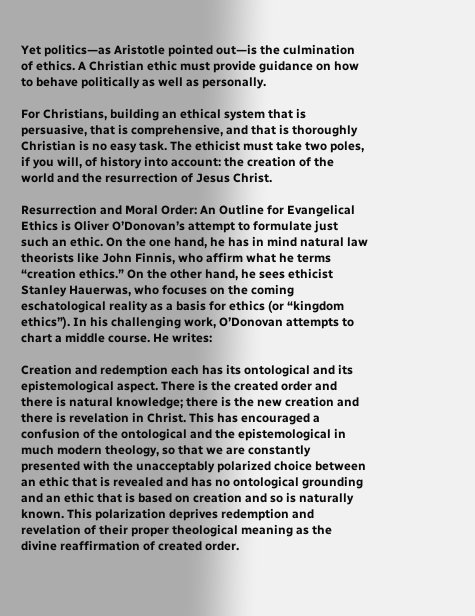Yet politics—as Aristotle pointed out—is the culmination of ethics. A Christian ethic must provide guidance on how to behave politically as well as personally.

For Christians, building an ethical system that is persuasive, that is comprehensive, and that is thoroughly Christian is no easy task. The ethicist must take two poles, if you will, of history into account: the creation of the world and the resurrection of Jesus Christ.

Resurrection and Moral Order: An Outline for Evangelical Ethics is Oliver O’Donovan’s attempt to formulate just such an ethic. On the one hand, he has in mind natural law theorists like John Finnis, who affirm what he terms “creation ethics.” On the other hand, he sees ethicist Stanley Hauerwas, who focuses on the coming eschatological reality as a basis for ethics (or “kingdom ethics”). In his challenging work, O’Donovan attempts to chart a middle course. He writes:

Creation and redemption each has its ontological and its epistemological aspect. There is the created order and there is natural knowledge; there is the new creation and there is revelation in Christ. This has encouraged a confusion of the ontological and the epistemological in much modern theology, so that we are constantly presented with the unacceptably polarized choice between an ethic that is revealed and has no ontological grounding and an ethic that is based on creation and so is naturally known. This polarization deprives redemption and revelation of their proper theological meaning as the divine reaffirmation of created order.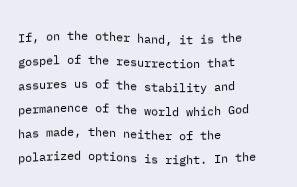If, on the other hand, it is the gospel of the resurrection that assures us of the stability and permanence of the world which God has made, then neither of the polarized options is right. In the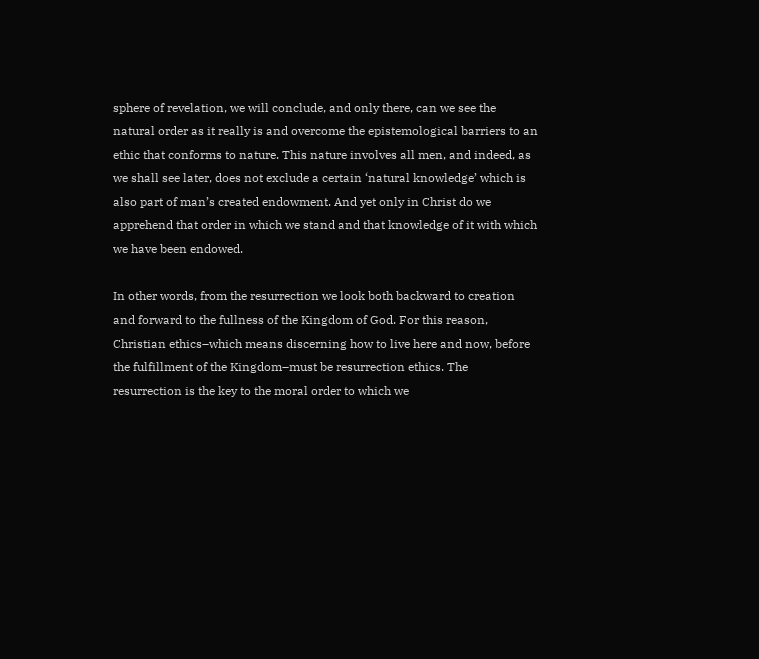sphere of revelation, we will conclude, and only there, can we see the natural order as it really is and overcome the epistemological barriers to an ethic that conforms to nature. This nature involves all men, and indeed, as we shall see later, does not exclude a certain ‘natural knowledge’ which is also part of man’s created endowment. And yet only in Christ do we apprehend that order in which we stand and that knowledge of it with which we have been endowed.

In other words, from the resurrection we look both backward to creation and forward to the fullness of the Kingdom of God. For this reason, Christian ethics–which means discerning how to live here and now, before the fulfillment of the Kingdom–must be resurrection ethics. The resurrection is the key to the moral order to which we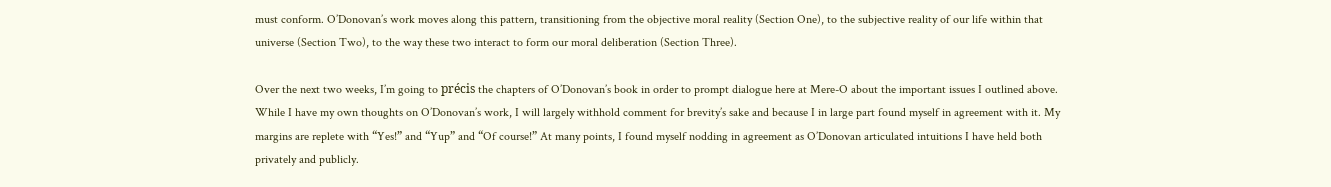must conform. O’Donovan’s work moves along this pattern, transitioning from the objective moral reality (Section One), to the subjective reality of our life within that universe (Section Two), to the way these two interact to form our moral deliberation (Section Three).

Over the next two weeks, I’m going to précis the chapters of O’Donovan’s book in order to prompt dialogue here at Mere-O about the important issues I outlined above. While I have my own thoughts on O’Donovan’s work, I will largely withhold comment for brevity’s sake and because I in large part found myself in agreement with it. My margins are replete with “Yes!” and “Yup” and “Of course!” At many points, I found myself nodding in agreement as O’Donovan articulated intuitions I have held both privately and publicly.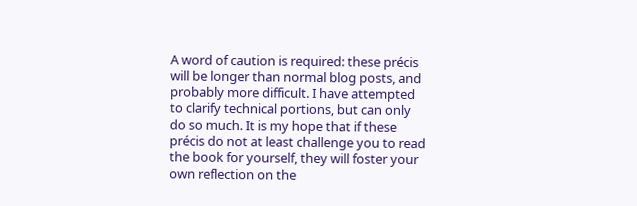A word of caution is required: these précis will be longer than normal blog posts, and probably more difficult. I have attempted to clarify technical portions, but can only do so much. It is my hope that if these précis do not at least challenge you to read the book for yourself, they will foster your own reflection on the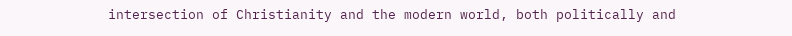intersection of Christianity and the modern world, both politically and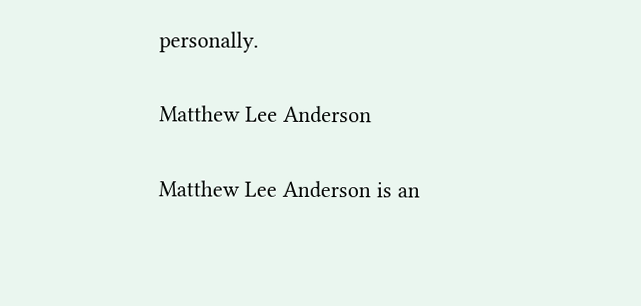personally.

Matthew Lee Anderson

Matthew Lee Anderson is an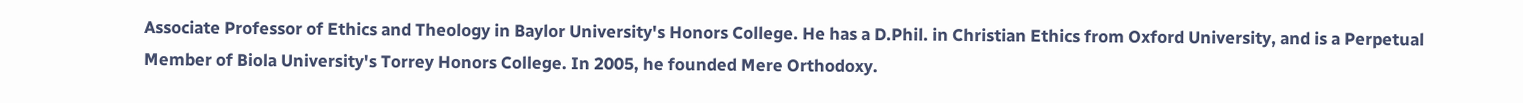Associate Professor of Ethics and Theology in Baylor University's Honors College. He has a D.Phil. in Christian Ethics from Oxford University, and is a Perpetual Member of Biola University's Torrey Honors College. In 2005, he founded Mere Orthodoxy.